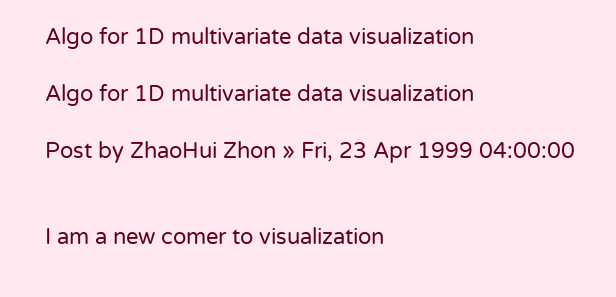Algo for 1D multivariate data visualization

Algo for 1D multivariate data visualization

Post by ZhaoHui Zhon » Fri, 23 Apr 1999 04:00:00


I am a new comer to visualization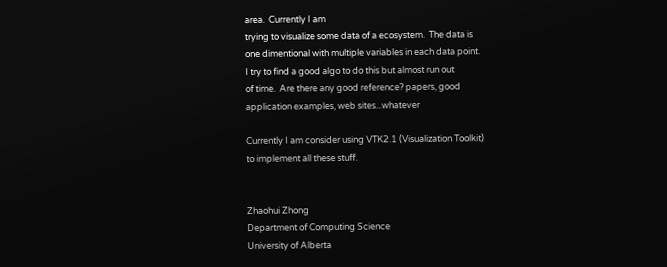area.  Currently I am
trying to visualize some data of a ecosystem.  The data is
one dimentional with multiple variables in each data point.
I try to find a good algo to do this but almost run out
of time.  Are there any good reference? papers, good
application examples, web sites...whatever

Currently I am consider using VTK2.1 (Visualization Toolkit)
to implement all these stuff.


Zhaohui Zhong
Department of Computing Science
University of Alberta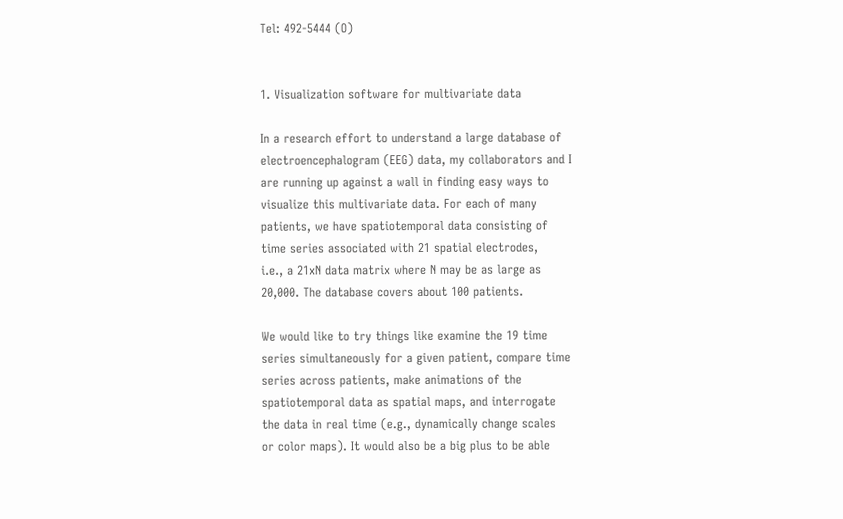Tel: 492-5444 (O)


1. Visualization software for multivariate data

In a research effort to understand a large database of
electroencephalogram (EEG) data, my collaborators and I
are running up against a wall in finding easy ways to
visualize this multivariate data. For each of many
patients, we have spatiotemporal data consisting of
time series associated with 21 spatial electrodes,
i.e., a 21xN data matrix where N may be as large as
20,000. The database covers about 100 patients.

We would like to try things like examine the 19 time
series simultaneously for a given patient, compare time
series across patients, make animations of the
spatiotemporal data as spatial maps, and interrogate
the data in real time (e.g., dynamically change scales
or color maps). It would also be a big plus to be able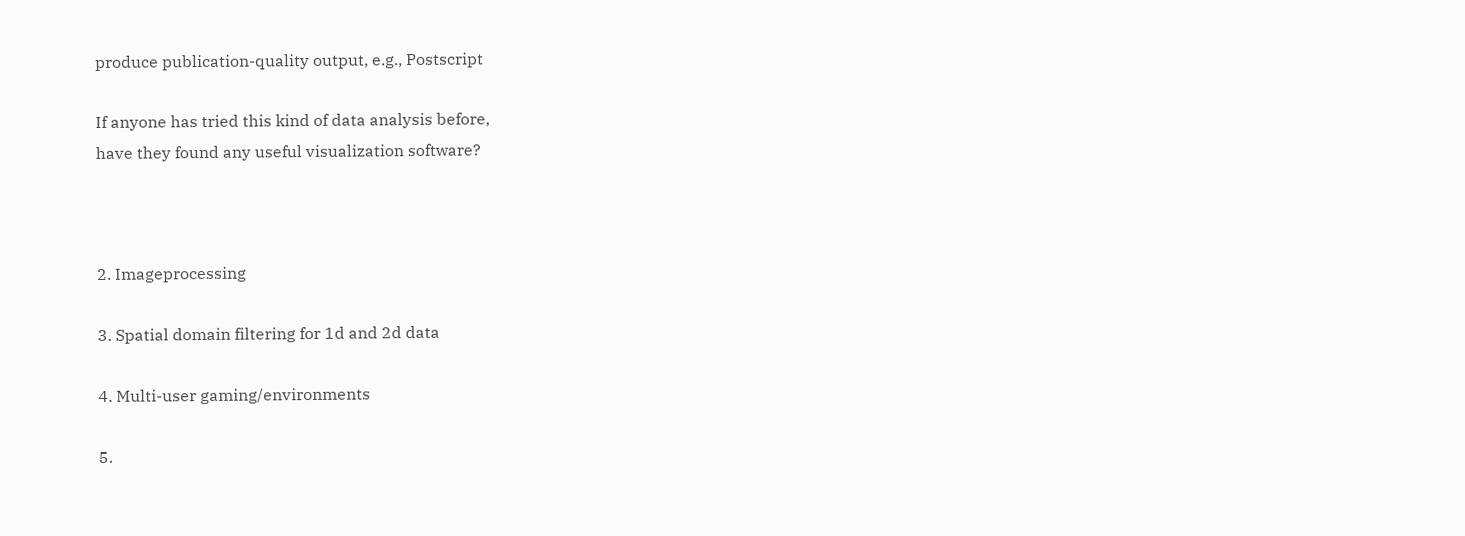produce publication-quality output, e.g., Postscript

If anyone has tried this kind of data analysis before,
have they found any useful visualization software?



2. Imageprocessing

3. Spatial domain filtering for 1d and 2d data

4. Multi-user gaming/environments

5.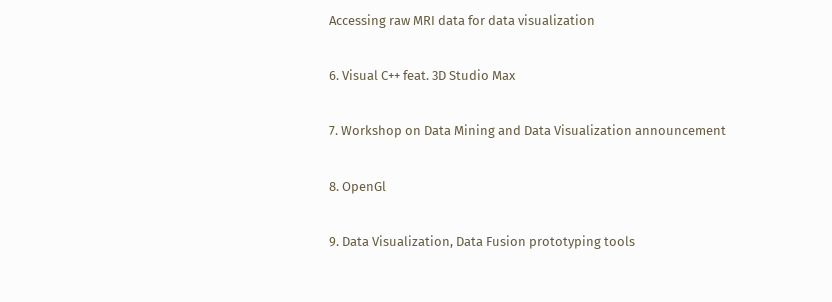Accessing raw MRI data for data visualization

6. Visual C++ feat. 3D Studio Max

7. Workshop on Data Mining and Data Visualization announcement

8. OpenGl

9. Data Visualization, Data Fusion prototyping tools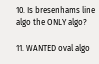10. Is bresenhams line algo the ONLY algo?

11. WANTED oval algo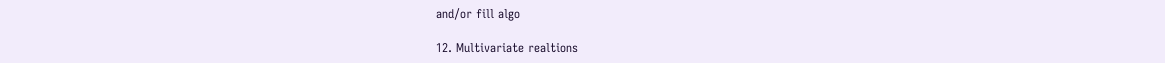and/or fill algo

12. Multivariate realtions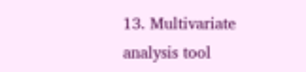13. Multivariate analysis tool